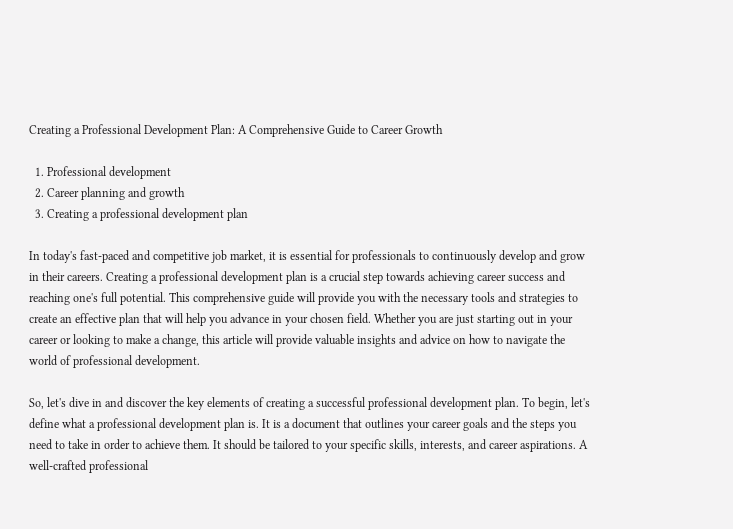Creating a Professional Development Plan: A Comprehensive Guide to Career Growth

  1. Professional development
  2. Career planning and growth
  3. Creating a professional development plan

In today's fast-paced and competitive job market, it is essential for professionals to continuously develop and grow in their careers. Creating a professional development plan is a crucial step towards achieving career success and reaching one's full potential. This comprehensive guide will provide you with the necessary tools and strategies to create an effective plan that will help you advance in your chosen field. Whether you are just starting out in your career or looking to make a change, this article will provide valuable insights and advice on how to navigate the world of professional development.

So, let's dive in and discover the key elements of creating a successful professional development plan. To begin, let's define what a professional development plan is. It is a document that outlines your career goals and the steps you need to take in order to achieve them. It should be tailored to your specific skills, interests, and career aspirations. A well-crafted professional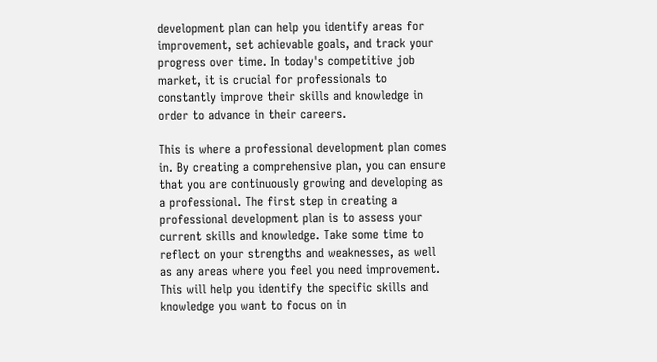development plan can help you identify areas for improvement, set achievable goals, and track your progress over time. In today's competitive job market, it is crucial for professionals to constantly improve their skills and knowledge in order to advance in their careers.

This is where a professional development plan comes in. By creating a comprehensive plan, you can ensure that you are continuously growing and developing as a professional. The first step in creating a professional development plan is to assess your current skills and knowledge. Take some time to reflect on your strengths and weaknesses, as well as any areas where you feel you need improvement. This will help you identify the specific skills and knowledge you want to focus on in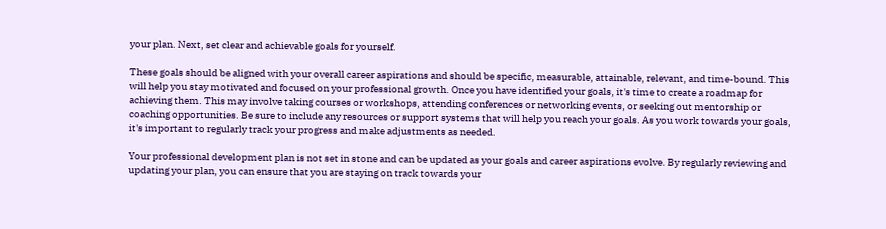your plan. Next, set clear and achievable goals for yourself.

These goals should be aligned with your overall career aspirations and should be specific, measurable, attainable, relevant, and time-bound. This will help you stay motivated and focused on your professional growth. Once you have identified your goals, it's time to create a roadmap for achieving them. This may involve taking courses or workshops, attending conferences or networking events, or seeking out mentorship or coaching opportunities. Be sure to include any resources or support systems that will help you reach your goals. As you work towards your goals, it's important to regularly track your progress and make adjustments as needed.

Your professional development plan is not set in stone and can be updated as your goals and career aspirations evolve. By regularly reviewing and updating your plan, you can ensure that you are staying on track towards your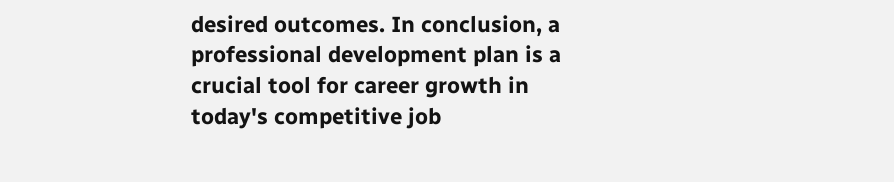desired outcomes. In conclusion, a professional development plan is a crucial tool for career growth in today's competitive job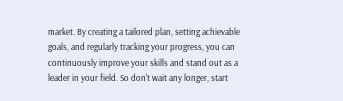market. By creating a tailored plan, setting achievable goals, and regularly tracking your progress, you can continuously improve your skills and stand out as a leader in your field. So don't wait any longer, start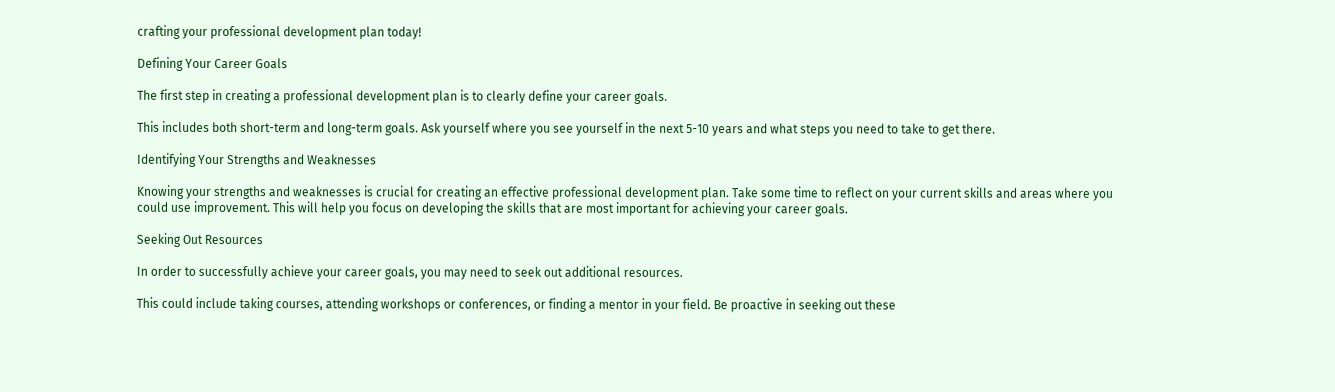crafting your professional development plan today!

Defining Your Career Goals

The first step in creating a professional development plan is to clearly define your career goals.

This includes both short-term and long-term goals. Ask yourself where you see yourself in the next 5-10 years and what steps you need to take to get there.

Identifying Your Strengths and Weaknesses

Knowing your strengths and weaknesses is crucial for creating an effective professional development plan. Take some time to reflect on your current skills and areas where you could use improvement. This will help you focus on developing the skills that are most important for achieving your career goals.

Seeking Out Resources

In order to successfully achieve your career goals, you may need to seek out additional resources.

This could include taking courses, attending workshops or conferences, or finding a mentor in your field. Be proactive in seeking out these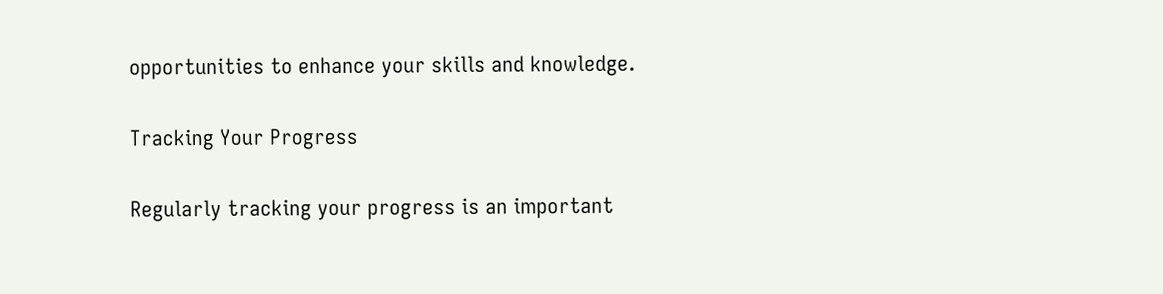opportunities to enhance your skills and knowledge.

Tracking Your Progress

Regularly tracking your progress is an important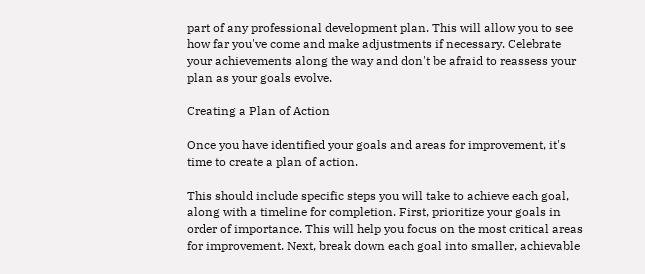part of any professional development plan. This will allow you to see how far you've come and make adjustments if necessary. Celebrate your achievements along the way and don't be afraid to reassess your plan as your goals evolve.

Creating a Plan of Action

Once you have identified your goals and areas for improvement, it's time to create a plan of action.

This should include specific steps you will take to achieve each goal, along with a timeline for completion. First, prioritize your goals in order of importance. This will help you focus on the most critical areas for improvement. Next, break down each goal into smaller, achievable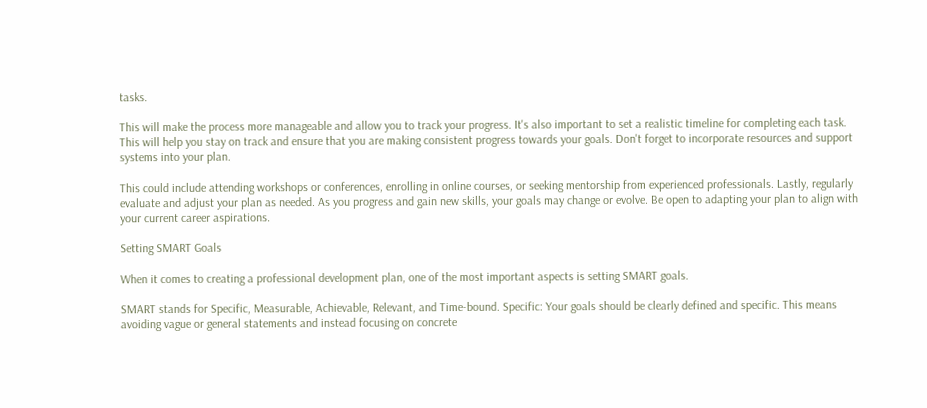tasks.

This will make the process more manageable and allow you to track your progress. It's also important to set a realistic timeline for completing each task. This will help you stay on track and ensure that you are making consistent progress towards your goals. Don't forget to incorporate resources and support systems into your plan.

This could include attending workshops or conferences, enrolling in online courses, or seeking mentorship from experienced professionals. Lastly, regularly evaluate and adjust your plan as needed. As you progress and gain new skills, your goals may change or evolve. Be open to adapting your plan to align with your current career aspirations.

Setting SMART Goals

When it comes to creating a professional development plan, one of the most important aspects is setting SMART goals.

SMART stands for Specific, Measurable, Achievable, Relevant, and Time-bound. Specific: Your goals should be clearly defined and specific. This means avoiding vague or general statements and instead focusing on concrete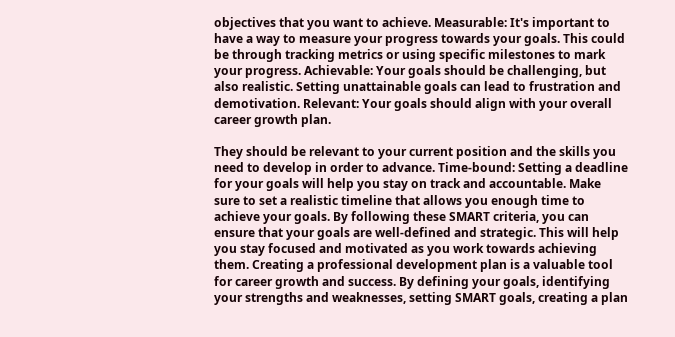objectives that you want to achieve. Measurable: It's important to have a way to measure your progress towards your goals. This could be through tracking metrics or using specific milestones to mark your progress. Achievable: Your goals should be challenging, but also realistic. Setting unattainable goals can lead to frustration and demotivation. Relevant: Your goals should align with your overall career growth plan.

They should be relevant to your current position and the skills you need to develop in order to advance. Time-bound: Setting a deadline for your goals will help you stay on track and accountable. Make sure to set a realistic timeline that allows you enough time to achieve your goals. By following these SMART criteria, you can ensure that your goals are well-defined and strategic. This will help you stay focused and motivated as you work towards achieving them. Creating a professional development plan is a valuable tool for career growth and success. By defining your goals, identifying your strengths and weaknesses, setting SMART goals, creating a plan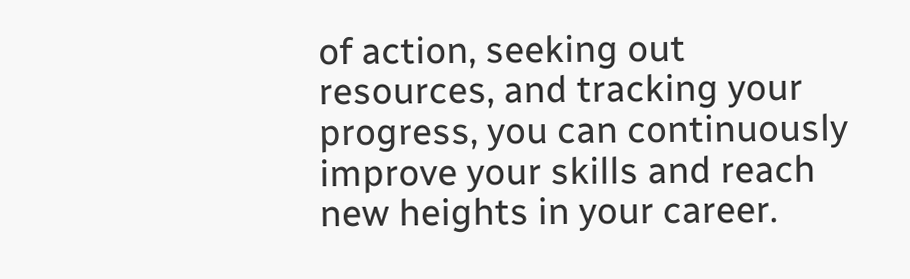of action, seeking out resources, and tracking your progress, you can continuously improve your skills and reach new heights in your career.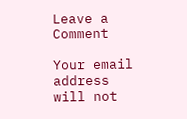Leave a Comment

Your email address will not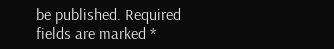be published. Required fields are marked *